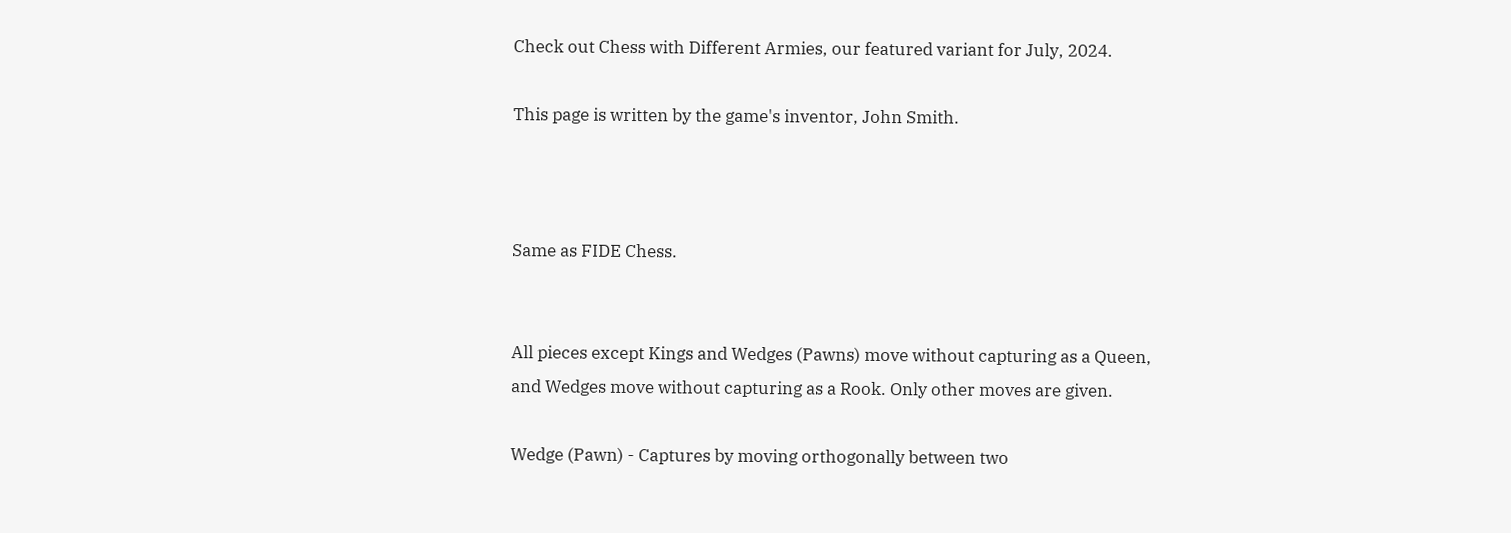Check out Chess with Different Armies, our featured variant for July, 2024.

This page is written by the game's inventor, John Smith.



Same as FIDE Chess.


All pieces except Kings and Wedges (Pawns) move without capturing as a Queen, and Wedges move without capturing as a Rook. Only other moves are given.

Wedge (Pawn) - Captures by moving orthogonally between two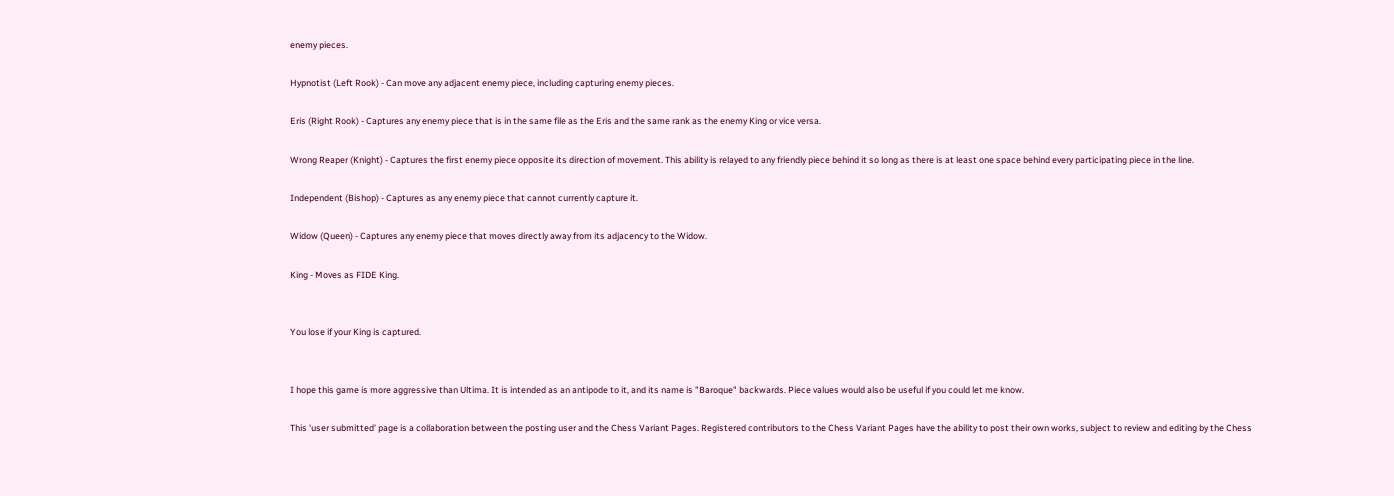enemy pieces.

Hypnotist (Left Rook) - Can move any adjacent enemy piece, including capturing enemy pieces.

Eris (Right Rook) - Captures any enemy piece that is in the same file as the Eris and the same rank as the enemy King or vice versa.

Wrong Reaper (Knight) - Captures the first enemy piece opposite its direction of movement. This ability is relayed to any friendly piece behind it so long as there is at least one space behind every participating piece in the line.

Independent (Bishop) - Captures as any enemy piece that cannot currently capture it.

Widow (Queen) - Captures any enemy piece that moves directly away from its adjacency to the Widow.

King - Moves as FIDE King.


You lose if your King is captured.


I hope this game is more aggressive than Ultima. It is intended as an antipode to it, and its name is "Baroque" backwards. Piece values would also be useful if you could let me know.

This 'user submitted' page is a collaboration between the posting user and the Chess Variant Pages. Registered contributors to the Chess Variant Pages have the ability to post their own works, subject to review and editing by the Chess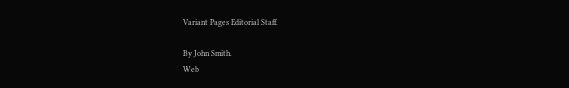Variant Pages Editorial Staff.

By John Smith.
Web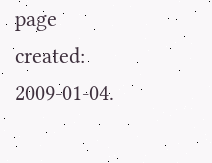page created: 2009-01-04.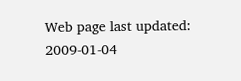Web page last updated: 2009-01-04